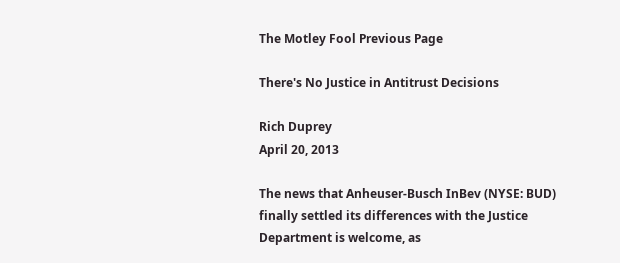The Motley Fool Previous Page

There's No Justice in Antitrust Decisions

Rich Duprey
April 20, 2013

The news that Anheuser-Busch InBev (NYSE: BUD) finally settled its differences with the Justice Department is welcome, as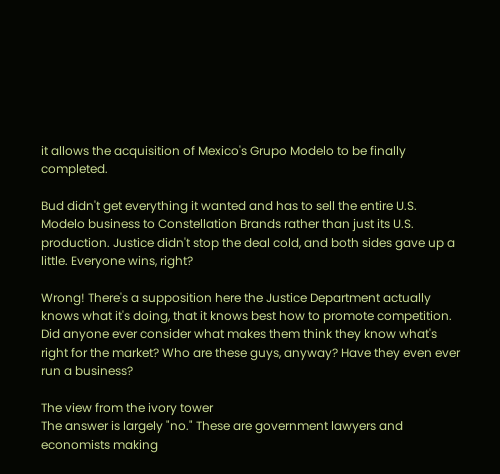it allows the acquisition of Mexico's Grupo Modelo to be finally completed.

Bud didn't get everything it wanted and has to sell the entire U.S. Modelo business to Constellation Brands rather than just its U.S. production. Justice didn't stop the deal cold, and both sides gave up a little. Everyone wins, right?

Wrong! There's a supposition here the Justice Department actually knows what it's doing, that it knows best how to promote competition. Did anyone ever consider what makes them think they know what's right for the market? Who are these guys, anyway? Have they even ever run a business?

The view from the ivory tower
The answer is largely "no." These are government lawyers and economists making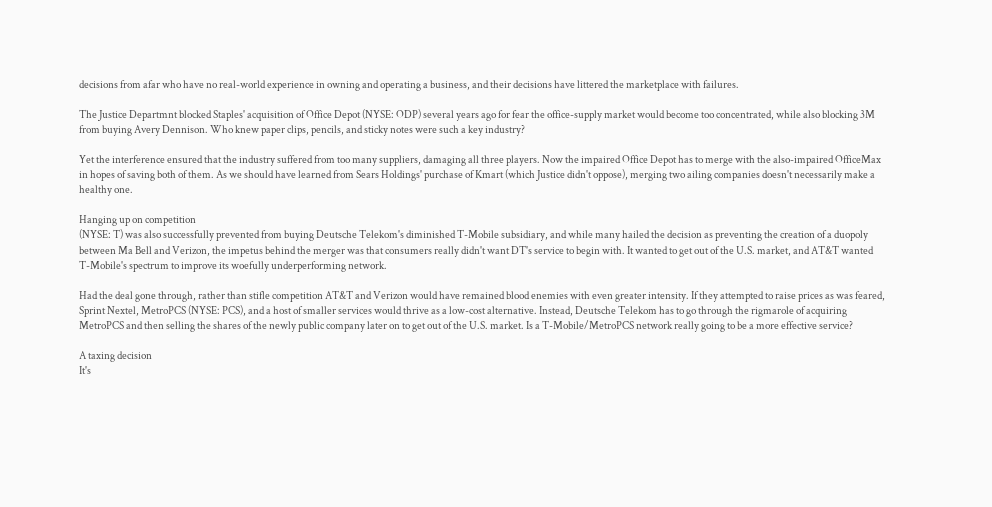decisions from afar who have no real-world experience in owning and operating a business, and their decisions have littered the marketplace with failures.

The Justice Departmnt blocked Staples' acquisition of Office Depot (NYSE: ODP) several years ago for fear the office-supply market would become too concentrated, while also blocking 3M from buying Avery Dennison. Who knew paper clips, pencils, and sticky notes were such a key industry?

Yet the interference ensured that the industry suffered from too many suppliers, damaging all three players. Now the impaired Office Depot has to merge with the also-impaired OfficeMax in hopes of saving both of them. As we should have learned from Sears Holdings' purchase of Kmart (which Justice didn't oppose), merging two ailing companies doesn't necessarily make a healthy one.

Hanging up on competition
(NYSE: T) was also successfully prevented from buying Deutsche Telekom's diminished T-Mobile subsidiary, and while many hailed the decision as preventing the creation of a duopoly between Ma Bell and Verizon, the impetus behind the merger was that consumers really didn't want DT's service to begin with. It wanted to get out of the U.S. market, and AT&T wanted T-Mobile's spectrum to improve its woefully underperforming network.

Had the deal gone through, rather than stifle competition AT&T and Verizon would have remained blood enemies with even greater intensity. If they attempted to raise prices as was feared, Sprint Nextel, MetroPCS (NYSE: PCS), and a host of smaller services would thrive as a low-cost alternative. Instead, Deutsche Telekom has to go through the rigmarole of acquiring MetroPCS and then selling the shares of the newly public company later on to get out of the U.S. market. Is a T-Mobile/MetroPCS network really going to be a more effective service?

A taxing decision
It's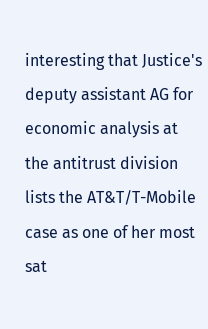interesting that Justice's deputy assistant AG for economic analysis at the antitrust division lists the AT&T/T-Mobile case as one of her most sat